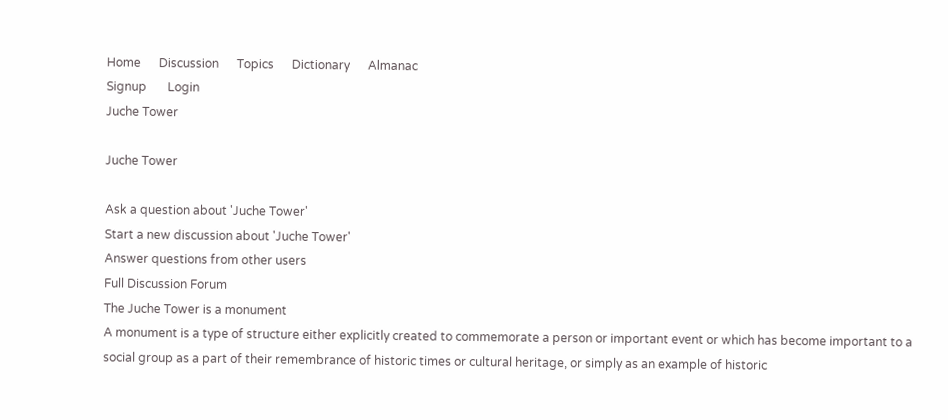Home      Discussion      Topics      Dictionary      Almanac
Signup       Login
Juche Tower

Juche Tower

Ask a question about 'Juche Tower'
Start a new discussion about 'Juche Tower'
Answer questions from other users
Full Discussion Forum
The Juche Tower is a monument
A monument is a type of structure either explicitly created to commemorate a person or important event or which has become important to a social group as a part of their remembrance of historic times or cultural heritage, or simply as an example of historic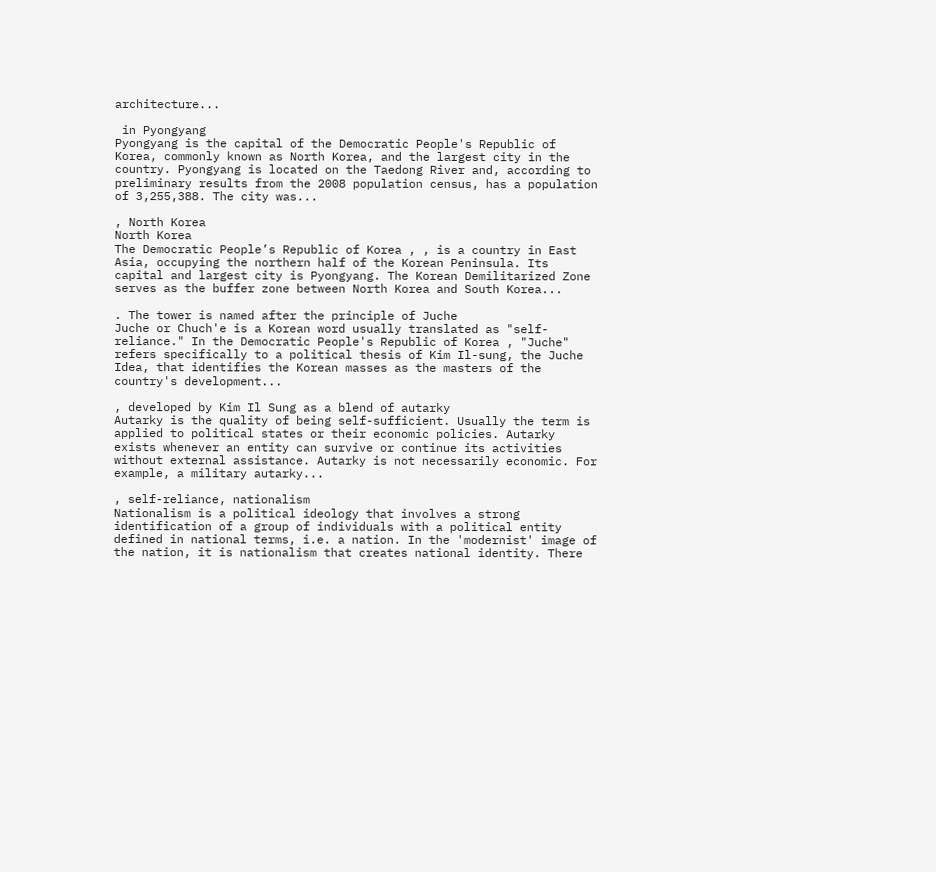architecture...

 in Pyongyang
Pyongyang is the capital of the Democratic People's Republic of Korea, commonly known as North Korea, and the largest city in the country. Pyongyang is located on the Taedong River and, according to preliminary results from the 2008 population census, has a population of 3,255,388. The city was...

, North Korea
North Korea
The Democratic People’s Republic of Korea , , is a country in East Asia, occupying the northern half of the Korean Peninsula. Its capital and largest city is Pyongyang. The Korean Demilitarized Zone serves as the buffer zone between North Korea and South Korea...

. The tower is named after the principle of Juche
Juche or Chuch'e is a Korean word usually translated as "self-reliance." In the Democratic People's Republic of Korea , "Juche" refers specifically to a political thesis of Kim Il-sung, the Juche Idea, that identifies the Korean masses as the masters of the country's development...

, developed by Kim Il Sung as a blend of autarky
Autarky is the quality of being self-sufficient. Usually the term is applied to political states or their economic policies. Autarky exists whenever an entity can survive or continue its activities without external assistance. Autarky is not necessarily economic. For example, a military autarky...

, self-reliance, nationalism
Nationalism is a political ideology that involves a strong identification of a group of individuals with a political entity defined in national terms, i.e. a nation. In the 'modernist' image of the nation, it is nationalism that creates national identity. There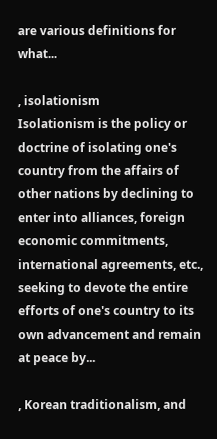are various definitions for what...

, isolationism
Isolationism is the policy or doctrine of isolating one's country from the affairs of other nations by declining to enter into alliances, foreign economic commitments, international agreements, etc., seeking to devote the entire efforts of one's country to its own advancement and remain at peace by...

, Korean traditionalism, and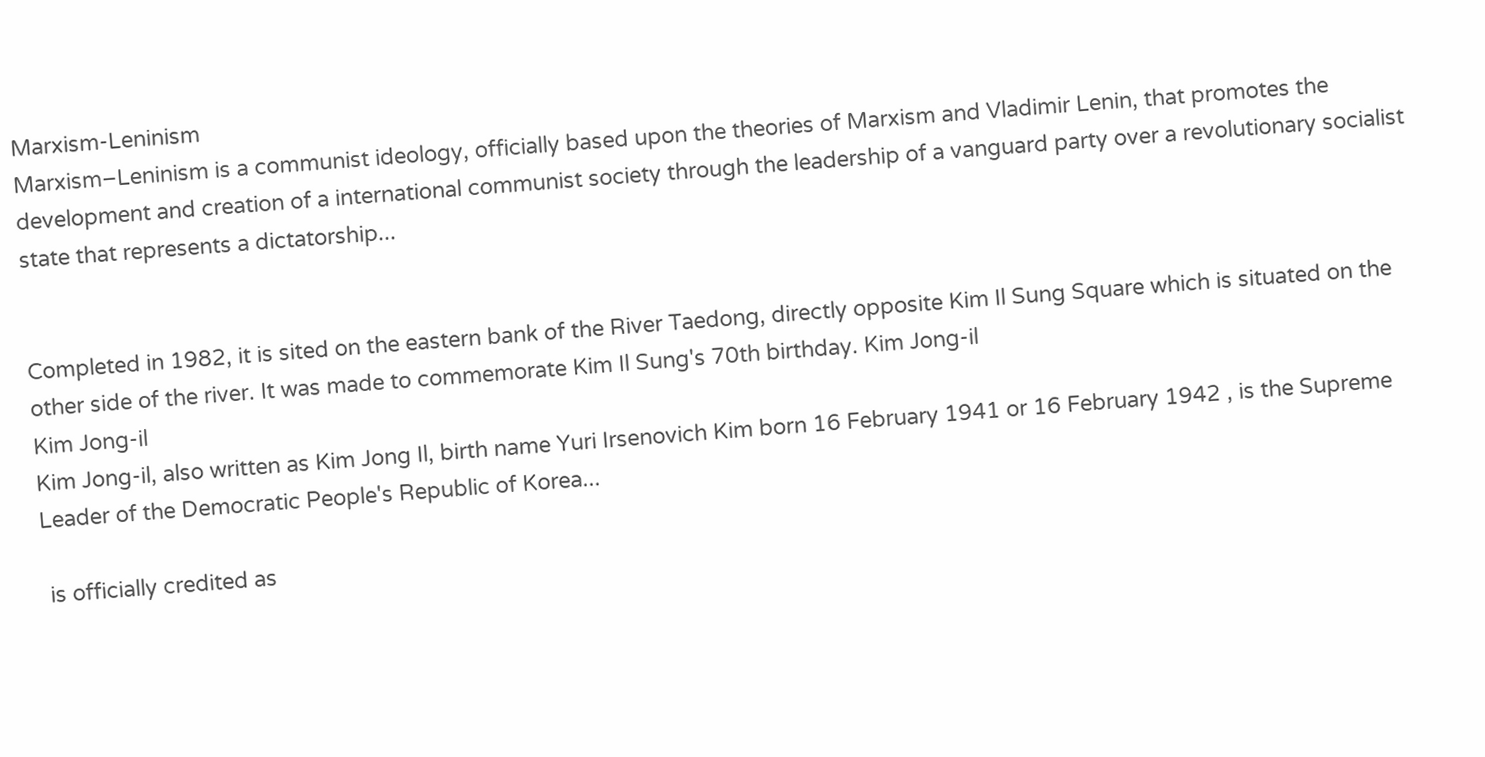Marxism-Leninism
Marxism–Leninism is a communist ideology, officially based upon the theories of Marxism and Vladimir Lenin, that promotes the development and creation of a international communist society through the leadership of a vanguard party over a revolutionary socialist state that represents a dictatorship...


Completed in 1982, it is sited on the eastern bank of the River Taedong, directly opposite Kim Il Sung Square which is situated on the other side of the river. It was made to commemorate Kim Il Sung's 70th birthday. Kim Jong-il
Kim Jong-il
Kim Jong-il, also written as Kim Jong Il, birth name Yuri Irsenovich Kim born 16 February 1941 or 16 February 1942 , is the Supreme Leader of the Democratic People's Republic of Korea...

 is officially credited as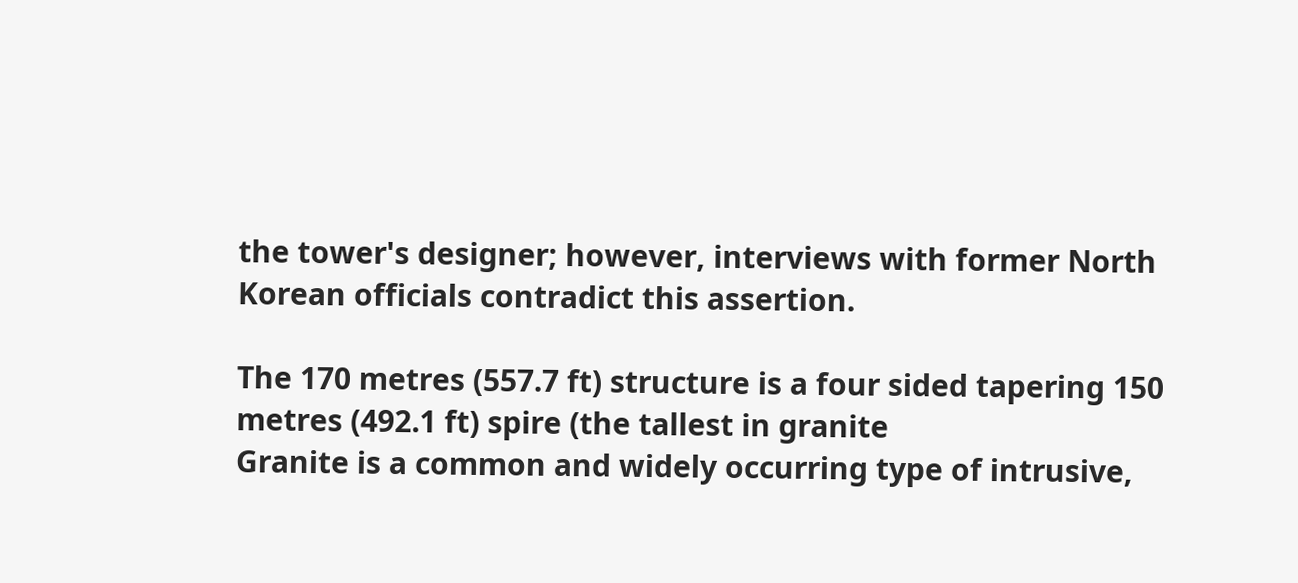the tower's designer; however, interviews with former North Korean officials contradict this assertion.

The 170 metres (557.7 ft) structure is a four sided tapering 150 metres (492.1 ft) spire (the tallest in granite
Granite is a common and widely occurring type of intrusive,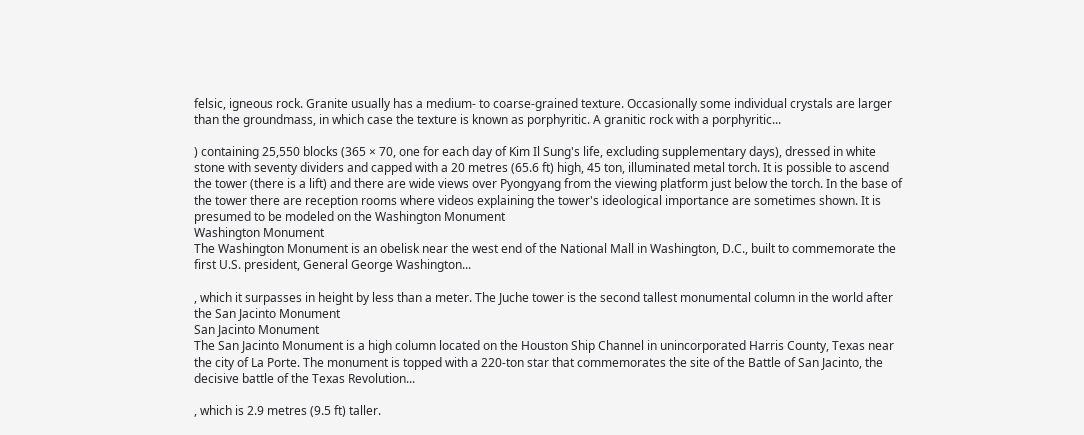felsic, igneous rock. Granite usually has a medium- to coarse-grained texture. Occasionally some individual crystals are larger than the groundmass, in which case the texture is known as porphyritic. A granitic rock with a porphyritic...

) containing 25,550 blocks (365 × 70, one for each day of Kim Il Sung's life, excluding supplementary days), dressed in white stone with seventy dividers and capped with a 20 metres (65.6 ft) high, 45 ton, illuminated metal torch. It is possible to ascend the tower (there is a lift) and there are wide views over Pyongyang from the viewing platform just below the torch. In the base of the tower there are reception rooms where videos explaining the tower's ideological importance are sometimes shown. It is presumed to be modeled on the Washington Monument
Washington Monument
The Washington Monument is an obelisk near the west end of the National Mall in Washington, D.C., built to commemorate the first U.S. president, General George Washington...

, which it surpasses in height by less than a meter. The Juche tower is the second tallest monumental column in the world after the San Jacinto Monument
San Jacinto Monument
The San Jacinto Monument is a high column located on the Houston Ship Channel in unincorporated Harris County, Texas near the city of La Porte. The monument is topped with a 220-ton star that commemorates the site of the Battle of San Jacinto, the decisive battle of the Texas Revolution...

, which is 2.9 metres (9.5 ft) taller.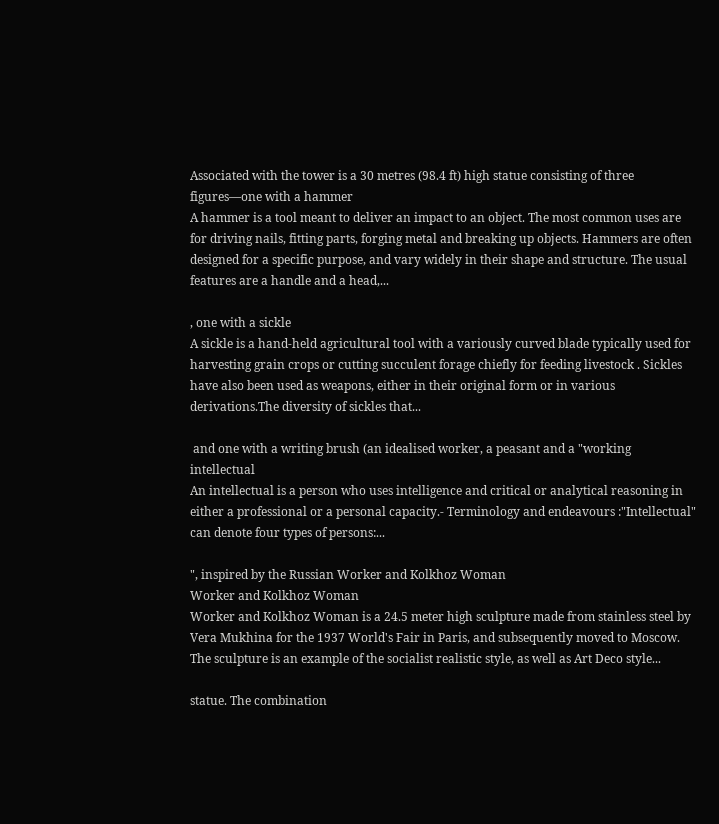Associated with the tower is a 30 metres (98.4 ft) high statue consisting of three figures—one with a hammer
A hammer is a tool meant to deliver an impact to an object. The most common uses are for driving nails, fitting parts, forging metal and breaking up objects. Hammers are often designed for a specific purpose, and vary widely in their shape and structure. The usual features are a handle and a head,...

, one with a sickle
A sickle is a hand-held agricultural tool with a variously curved blade typically used for harvesting grain crops or cutting succulent forage chiefly for feeding livestock . Sickles have also been used as weapons, either in their original form or in various derivations.The diversity of sickles that...

 and one with a writing brush (an idealised worker, a peasant and a "working intellectual
An intellectual is a person who uses intelligence and critical or analytical reasoning in either a professional or a personal capacity.- Terminology and endeavours :"Intellectual" can denote four types of persons:...

", inspired by the Russian Worker and Kolkhoz Woman
Worker and Kolkhoz Woman
Worker and Kolkhoz Woman is a 24.5 meter high sculpture made from stainless steel by Vera Mukhina for the 1937 World's Fair in Paris, and subsequently moved to Moscow. The sculpture is an example of the socialist realistic style, as well as Art Deco style...

statue. The combination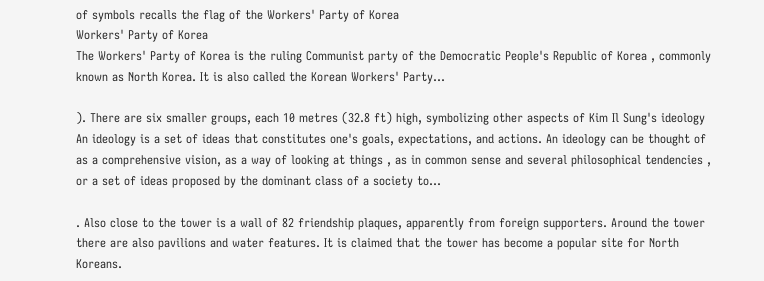of symbols recalls the flag of the Workers' Party of Korea
Workers' Party of Korea
The Workers' Party of Korea is the ruling Communist party of the Democratic People's Republic of Korea , commonly known as North Korea. It is also called the Korean Workers' Party...

). There are six smaller groups, each 10 metres (32.8 ft) high, symbolizing other aspects of Kim Il Sung's ideology
An ideology is a set of ideas that constitutes one's goals, expectations, and actions. An ideology can be thought of as a comprehensive vision, as a way of looking at things , as in common sense and several philosophical tendencies , or a set of ideas proposed by the dominant class of a society to...

. Also close to the tower is a wall of 82 friendship plaques, apparently from foreign supporters. Around the tower there are also pavilions and water features. It is claimed that the tower has become a popular site for North Koreans.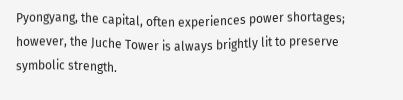Pyongyang, the capital, often experiences power shortages; however, the Juche Tower is always brightly lit to preserve symbolic strength.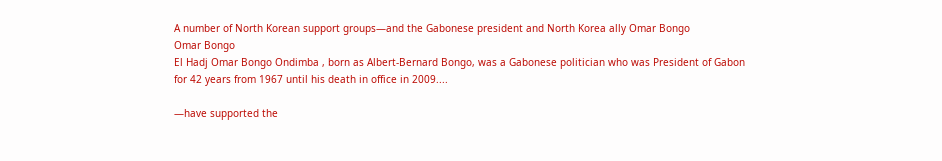A number of North Korean support groups—and the Gabonese president and North Korea ally Omar Bongo
Omar Bongo
El Hadj Omar Bongo Ondimba , born as Albert-Bernard Bongo, was a Gabonese politician who was President of Gabon for 42 years from 1967 until his death in office in 2009....

—have supported the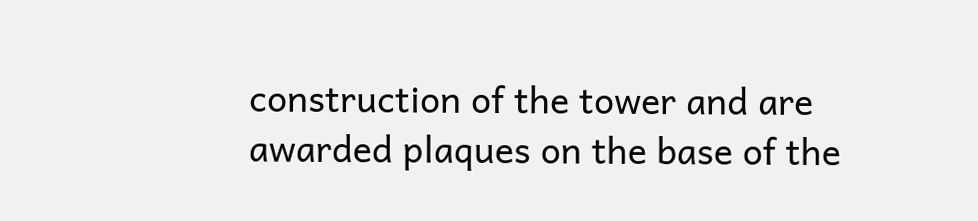construction of the tower and are awarded plaques on the base of the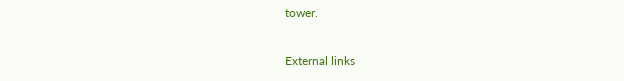tower.

External links